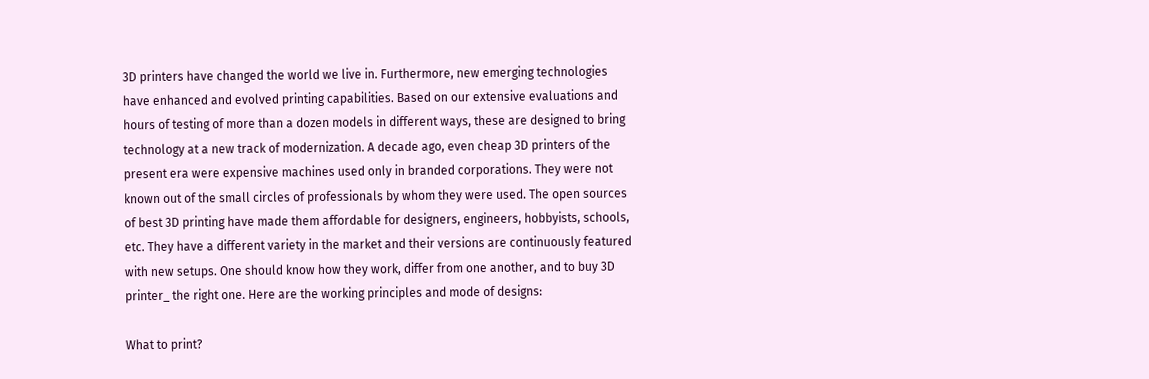3D printers have changed the world we live in. Furthermore, new emerging technologies have enhanced and evolved printing capabilities. Based on our extensive evaluations and hours of testing of more than a dozen models in different ways, these are designed to bring technology at a new track of modernization. A decade ago, even cheap 3D printers of the present era were expensive machines used only in branded corporations. They were not known out of the small circles of professionals by whom they were used. The open sources of best 3D printing have made them affordable for designers, engineers, hobbyists, schools, etc. They have a different variety in the market and their versions are continuously featured with new setups. One should know how they work, differ from one another, and to buy 3D printer_ the right one. Here are the working principles and mode of designs:

What to print?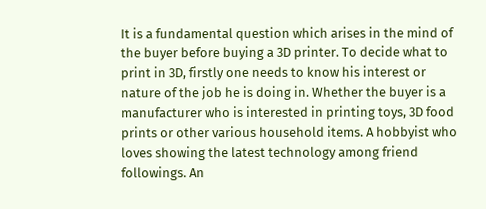It is a fundamental question which arises in the mind of the buyer before buying a 3D printer. To decide what to print in 3D, firstly one needs to know his interest or nature of the job he is doing in. Whether the buyer is a manufacturer who is interested in printing toys, 3D food prints or other various household items. A hobbyist who loves showing the latest technology among friend followings. An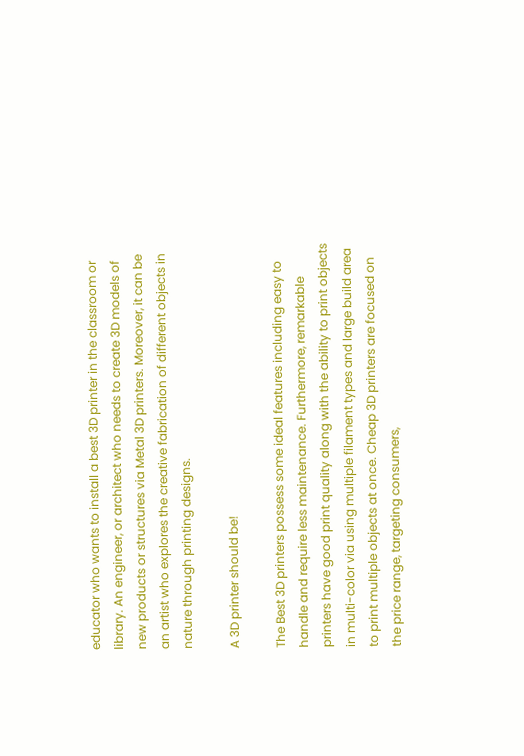educator who wants to install a best 3D printer in the classroom or library. An engineer, or architect who needs to create 3D models of new products or structures via Metal 3D printers. Moreover, it can be an artist who explores the creative fabrication of different objects in nature through printing designs.

A 3D printer should be!

The Best 3D printers possess some ideal features including easy to handle and require less maintenance. Furthermore, remarkable printers have good print quality along with the ability to print objects in multi-color via using multiple filament types and large build area to print multiple objects at once. Cheap 3D printers are focused on the price range, targeting consumers,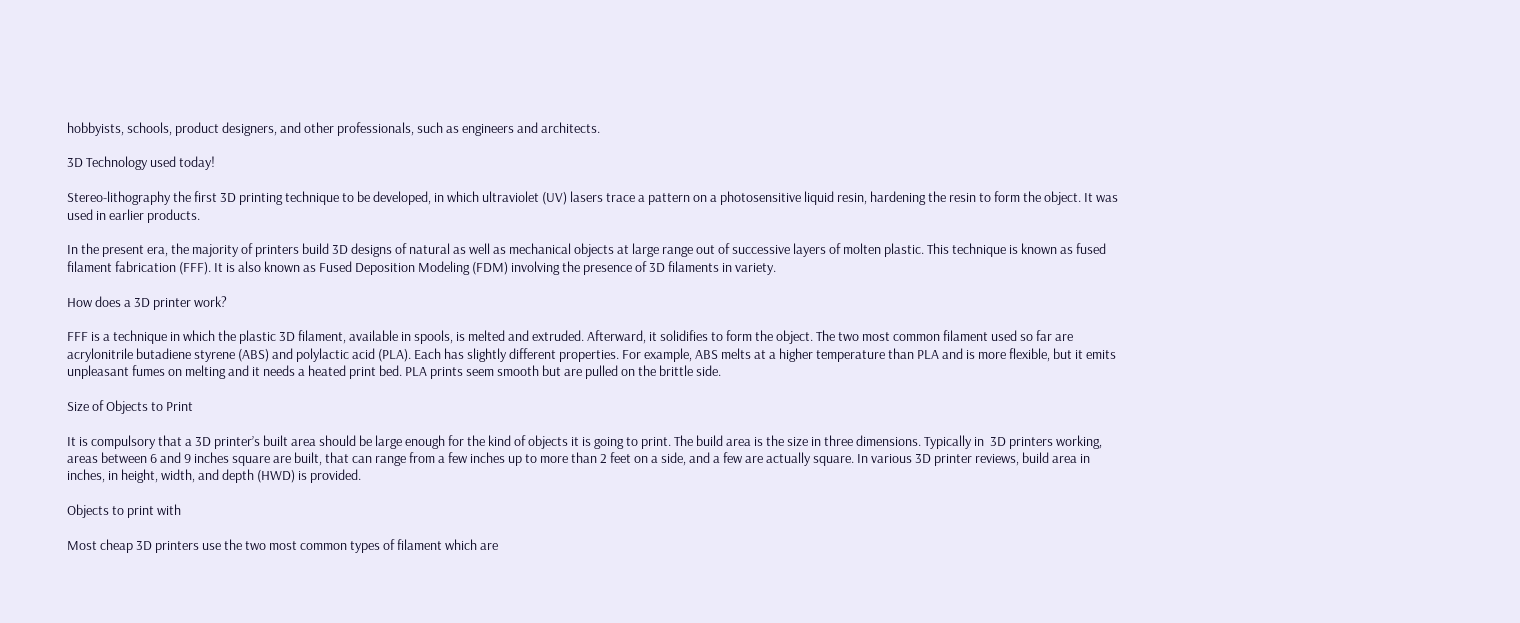hobbyists, schools, product designers, and other professionals, such as engineers and architects.

3D Technology used today!

Stereo-lithography the first 3D printing technique to be developed, in which ultraviolet (UV) lasers trace a pattern on a photosensitive liquid resin, hardening the resin to form the object. It was used in earlier products.

In the present era, the majority of printers build 3D designs of natural as well as mechanical objects at large range out of successive layers of molten plastic. This technique is known as fused filament fabrication (FFF). It is also known as Fused Deposition Modeling (FDM) involving the presence of 3D filaments in variety.

How does a 3D printer work?

FFF is a technique in which the plastic 3D filament, available in spools, is melted and extruded. Afterward, it solidifies to form the object. The two most common filament used so far are acrylonitrile butadiene styrene (ABS) and polylactic acid (PLA). Each has slightly different properties. For example, ABS melts at a higher temperature than PLA and is more flexible, but it emits unpleasant fumes on melting and it needs a heated print bed. PLA prints seem smooth but are pulled on the brittle side.

Size of Objects to Print

It is compulsory that a 3D printer’s built area should be large enough for the kind of objects it is going to print. The build area is the size in three dimensions. Typically in  3D printers working, areas between 6 and 9 inches square are built, that can range from a few inches up to more than 2 feet on a side, and a few are actually square. In various 3D printer reviews, build area in inches, in height, width, and depth (HWD) is provided.

Objects to print with

Most cheap 3D printers use the two most common types of filament which are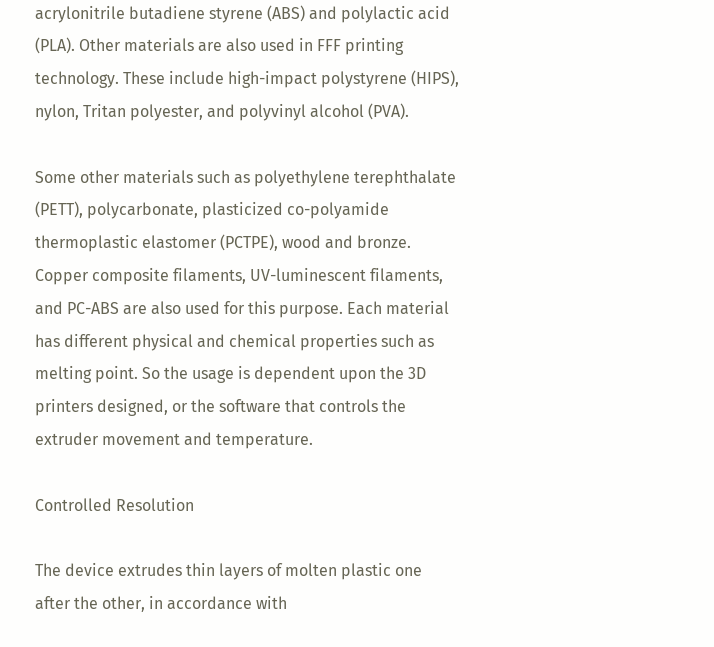acrylonitrile butadiene styrene (ABS) and polylactic acid (PLA). Other materials are also used in FFF printing technology. These include high-impact polystyrene (HIPS), nylon, Tritan polyester, and polyvinyl alcohol (PVA).

Some other materials such as polyethylene terephthalate (PETT), polycarbonate, plasticized co-polyamide thermoplastic elastomer (PCTPE), wood and bronze. Copper composite filaments, UV-luminescent filaments, and PC-ABS are also used for this purpose. Each material has different physical and chemical properties such as melting point. So the usage is dependent upon the 3D printers designed, or the software that controls the extruder movement and temperature.

Controlled Resolution

The device extrudes thin layers of molten plastic one after the other, in accordance with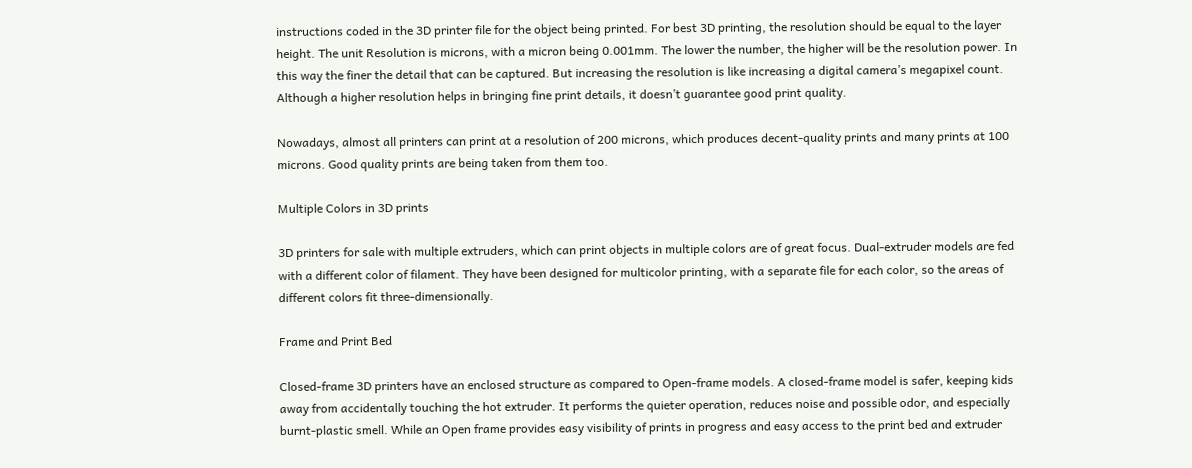instructions coded in the 3D printer file for the object being printed. For best 3D printing, the resolution should be equal to the layer height. The unit Resolution is microns, with a micron being 0.001mm. The lower the number, the higher will be the resolution power. In this way the finer the detail that can be captured. But increasing the resolution is like increasing a digital camera’s megapixel count. Although a higher resolution helps in bringing fine print details, it doesn’t guarantee good print quality.

Nowadays, almost all printers can print at a resolution of 200 microns, which produces decent-quality prints and many prints at 100 microns. Good quality prints are being taken from them too.

Multiple Colors in 3D prints

3D printers for sale with multiple extruders, which can print objects in multiple colors are of great focus. Dual-extruder models are fed with a different color of filament. They have been designed for multicolor printing, with a separate file for each color, so the areas of different colors fit three-dimensionally.

Frame and Print Bed

Closed-frame 3D printers have an enclosed structure as compared to Open-frame models. A closed-frame model is safer, keeping kids away from accidentally touching the hot extruder. It performs the quieter operation, reduces noise and possible odor, and especially burnt-plastic smell. While an Open frame provides easy visibility of prints in progress and easy access to the print bed and extruder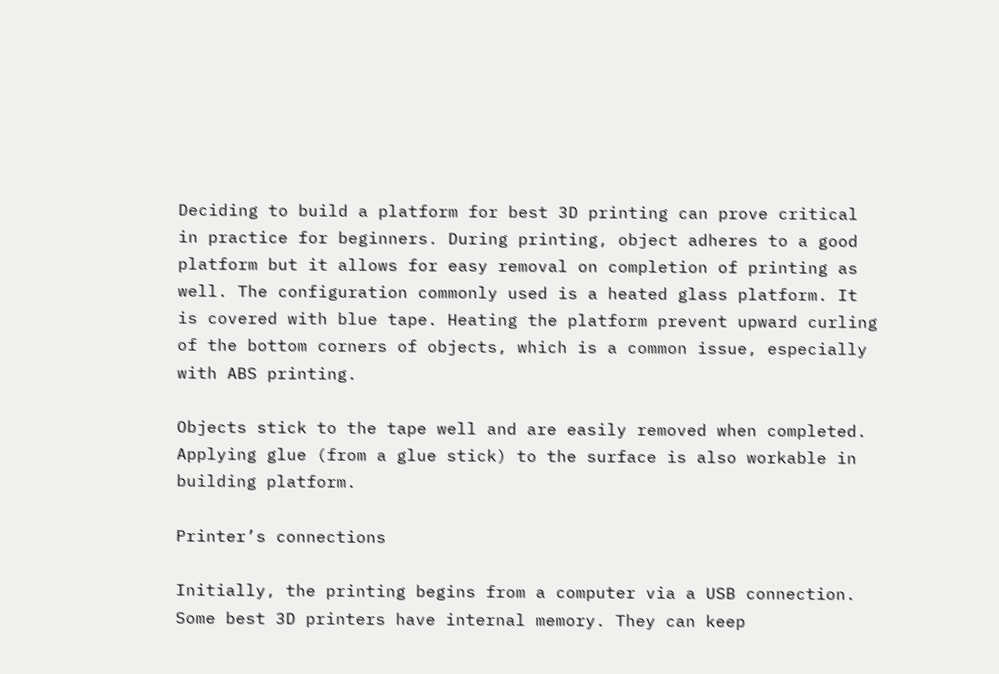Deciding to build a platform for best 3D printing can prove critical in practice for beginners. During printing, object adheres to a good platform but it allows for easy removal on completion of printing as well. The configuration commonly used is a heated glass platform. It is covered with blue tape. Heating the platform prevent upward curling of the bottom corners of objects, which is a common issue, especially with ABS printing.

Objects stick to the tape well and are easily removed when completed. Applying glue (from a glue stick) to the surface is also workable in building platform.

Printer’s connections

Initially, the printing begins from a computer via a USB connection. Some best 3D printers have internal memory. They can keep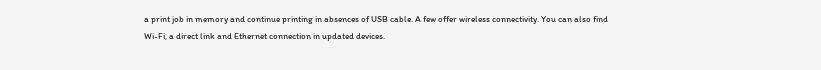a print job in memory and continue printing in absences of USB cable. A few offer wireless connectivity. You can also find Wi-Fi, a direct link and Ethernet connection in updated devices.